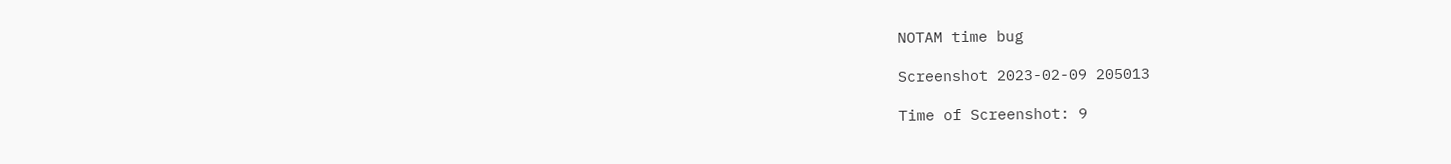NOTAM time bug

Screenshot 2023-02-09 205013

Time of Screenshot: 9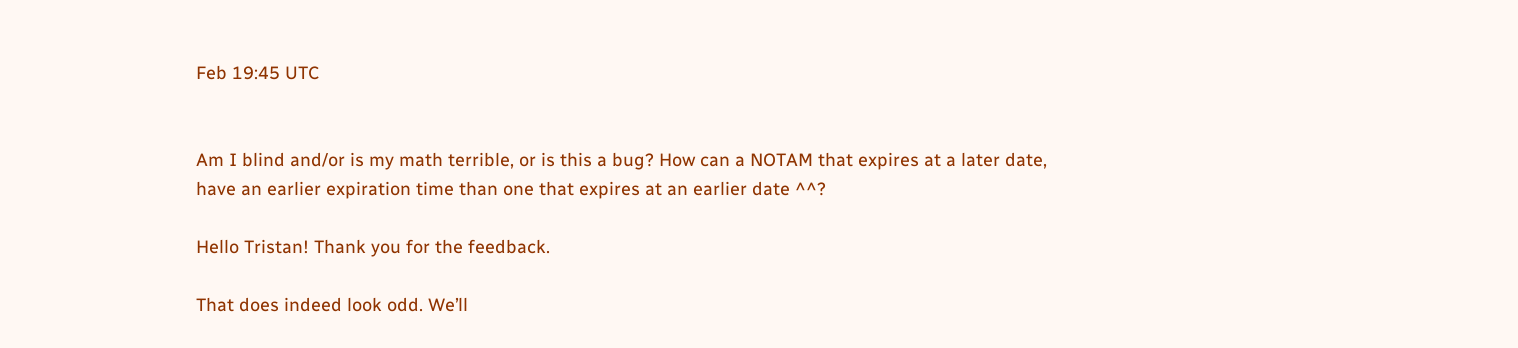Feb 19:45 UTC


Am I blind and/or is my math terrible, or is this a bug? How can a NOTAM that expires at a later date, have an earlier expiration time than one that expires at an earlier date ^^?

Hello Tristan! Thank you for the feedback.

That does indeed look odd. We’ll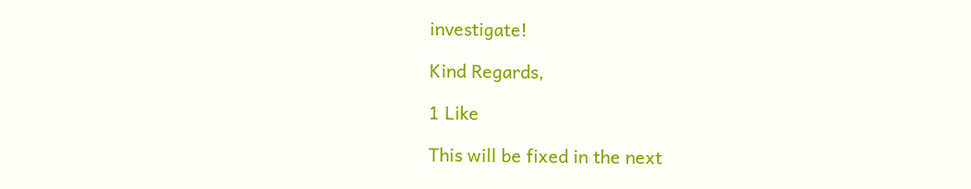investigate!

Kind Regards,

1 Like

This will be fixed in the next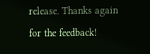release. Thanks again for the feedback!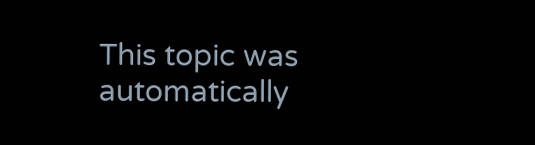This topic was automatically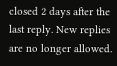closed 2 days after the last reply. New replies are no longer allowed.